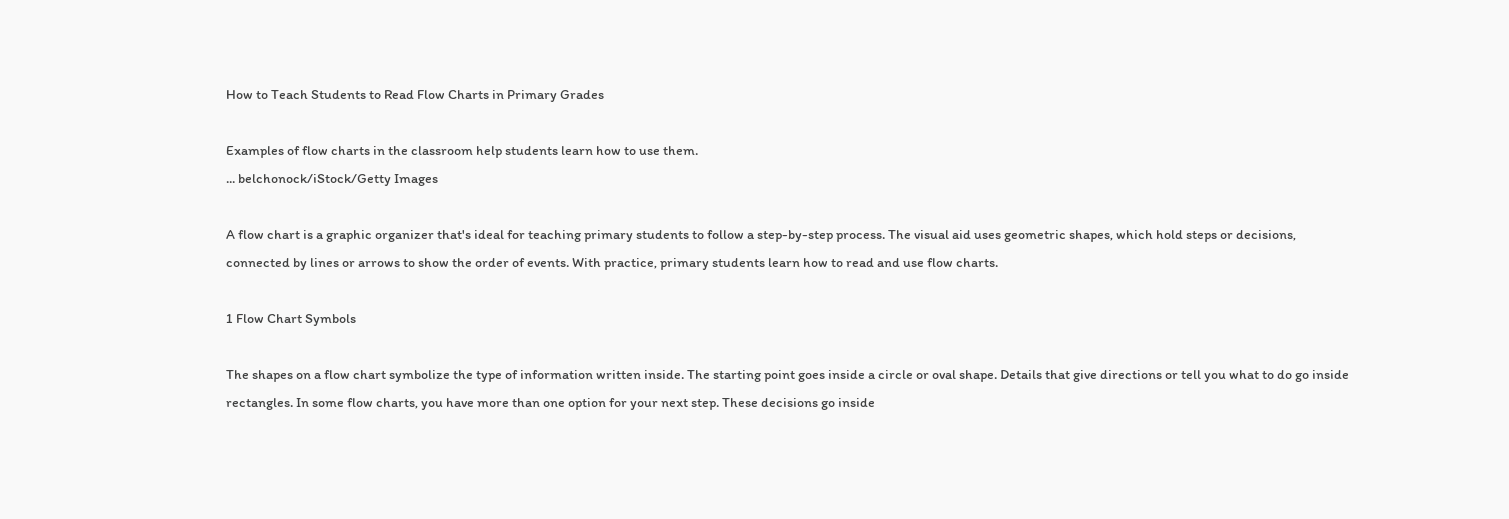How to Teach Students to Read Flow Charts in Primary Grades

Examples of flow charts in the classroom help students learn how to use them.
... belchonock/iStock/Getty Images

A flow chart is a graphic organizer that's ideal for teaching primary students to follow a step-by-step process. The visual aid uses geometric shapes, which hold steps or decisions, connected by lines or arrows to show the order of events. With practice, primary students learn how to read and use flow charts.

1 Flow Chart Symbols

The shapes on a flow chart symbolize the type of information written inside. The starting point goes inside a circle or oval shape. Details that give directions or tell you what to do go inside rectangles. In some flow charts, you have more than one option for your next step. These decisions go inside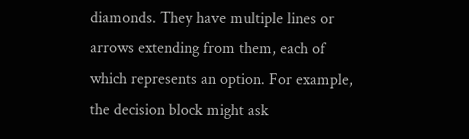diamonds. They have multiple lines or arrows extending from them, each of which represents an option. For example, the decision block might ask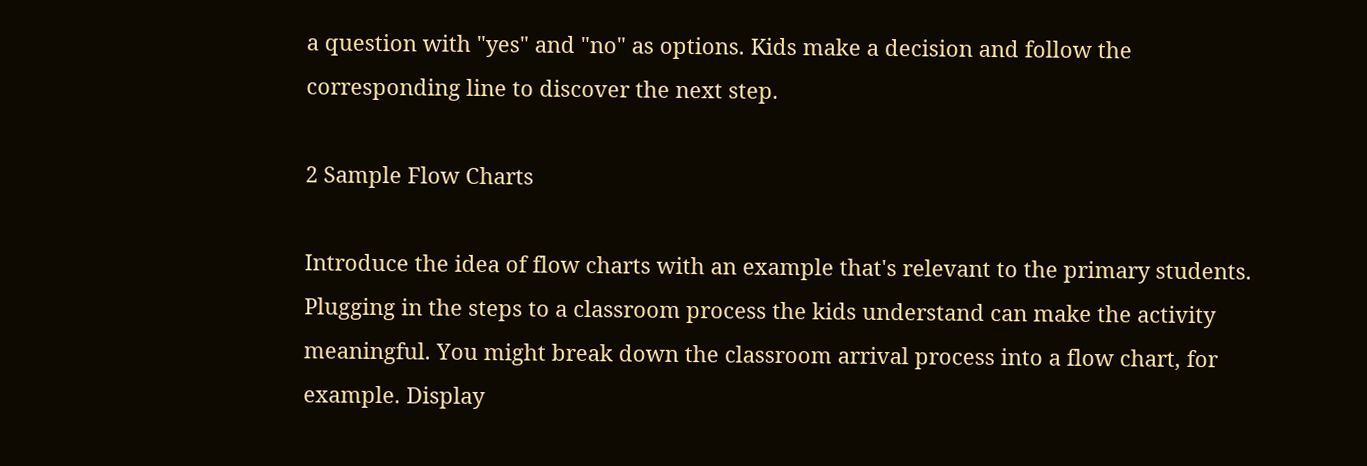a question with "yes" and "no" as options. Kids make a decision and follow the corresponding line to discover the next step.

2 Sample Flow Charts

Introduce the idea of flow charts with an example that's relevant to the primary students. Plugging in the steps to a classroom process the kids understand can make the activity meaningful. You might break down the classroom arrival process into a flow chart, for example. Display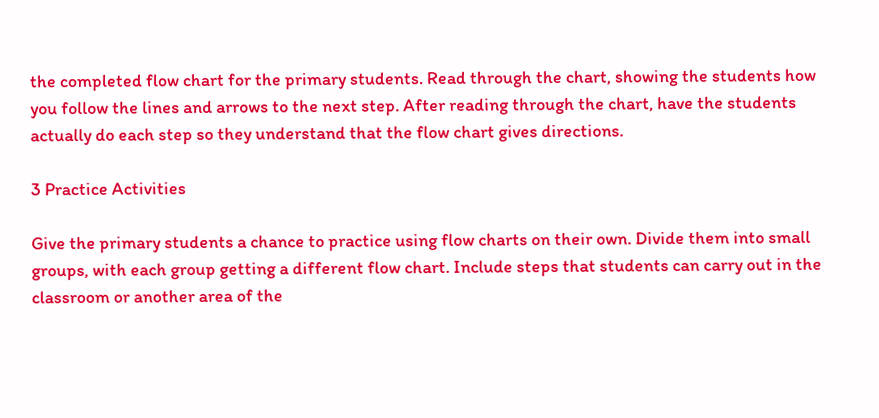the completed flow chart for the primary students. Read through the chart, showing the students how you follow the lines and arrows to the next step. After reading through the chart, have the students actually do each step so they understand that the flow chart gives directions.

3 Practice Activities

Give the primary students a chance to practice using flow charts on their own. Divide them into small groups, with each group getting a different flow chart. Include steps that students can carry out in the classroom or another area of the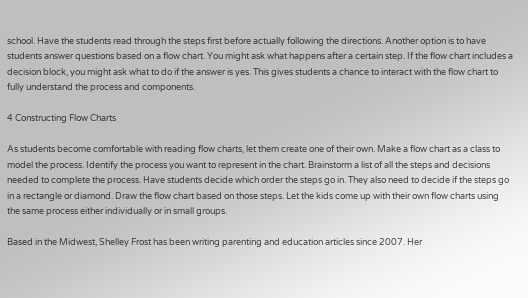school. Have the students read through the steps first before actually following the directions. Another option is to have students answer questions based on a flow chart. You might ask what happens after a certain step. If the flow chart includes a decision block, you might ask what to do if the answer is yes. This gives students a chance to interact with the flow chart to fully understand the process and components.

4 Constructing Flow Charts

As students become comfortable with reading flow charts, let them create one of their own. Make a flow chart as a class to model the process. Identify the process you want to represent in the chart. Brainstorm a list of all the steps and decisions needed to complete the process. Have students decide which order the steps go in. They also need to decide if the steps go in a rectangle or diamond. Draw the flow chart based on those steps. Let the kids come up with their own flow charts using the same process either individually or in small groups.

Based in the Midwest, Shelley Frost has been writing parenting and education articles since 2007. Her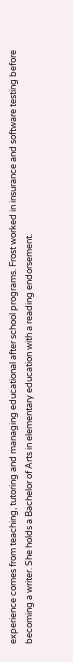experience comes from teaching, tutoring and managing educational after school programs. Frost worked in insurance and software testing before becoming a writer. She holds a Bachelor of Arts in elementary education with a reading endorsement.